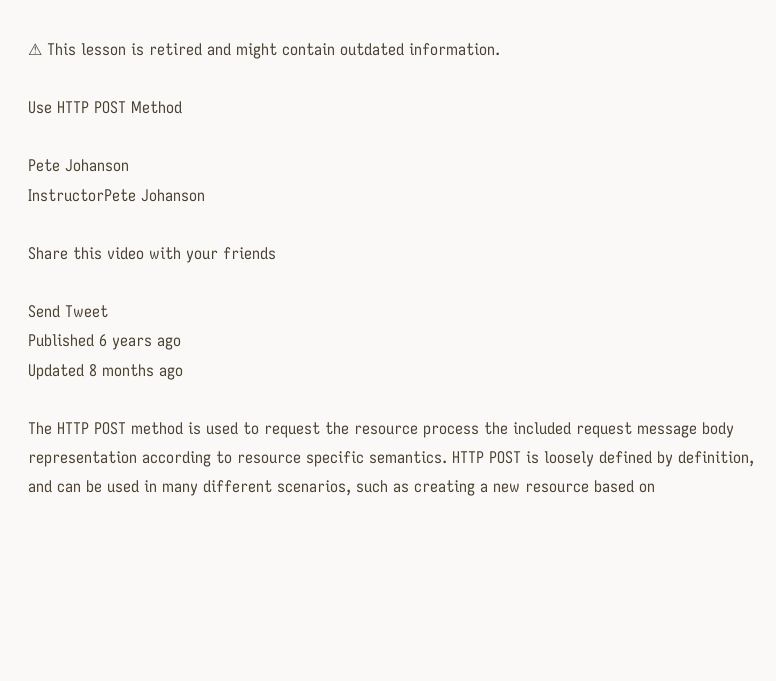⚠ This lesson is retired and might contain outdated information.

Use HTTP POST Method

Pete Johanson
InstructorPete Johanson

Share this video with your friends

Send Tweet
Published 6 years ago
Updated 8 months ago

The HTTP POST method is used to request the resource process the included request message body representation according to resource specific semantics. HTTP POST is loosely defined by definition, and can be used in many different scenarios, such as creating a new resource based on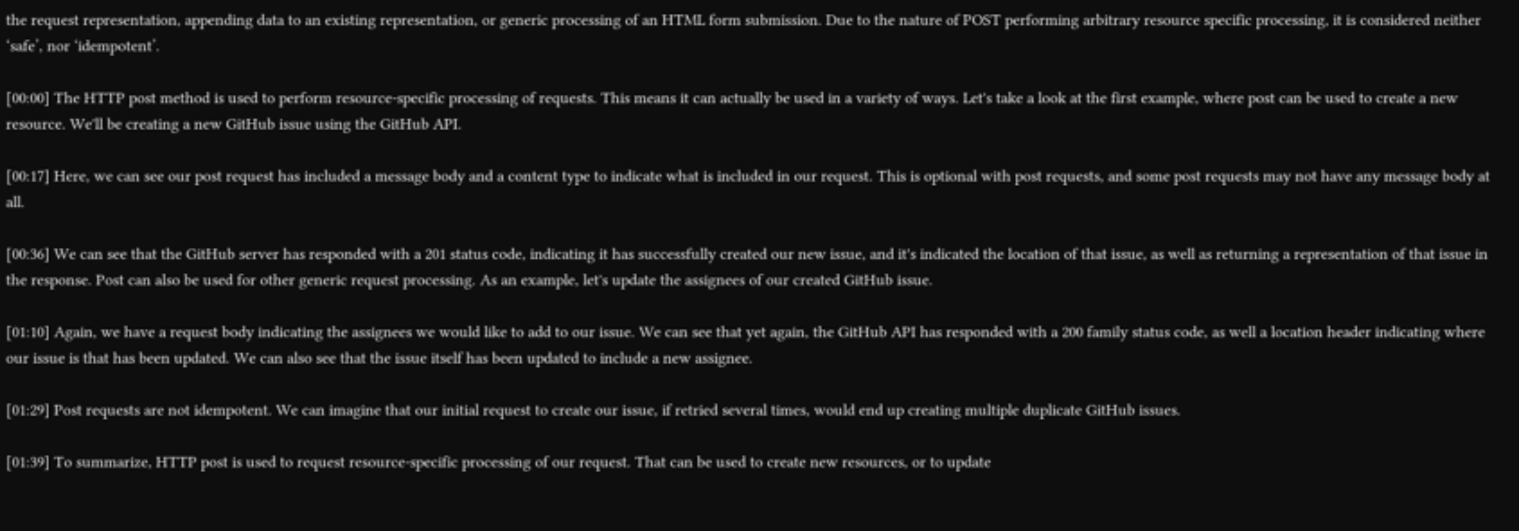the request representation, appending data to an existing representation, or generic processing of an HTML form submission. Due to the nature of POST performing arbitrary resource specific processing, it is considered neither ‘safe’, nor ‘idempotent’.

[00:00] The HTTP post method is used to perform resource-specific processing of requests. This means it can actually be used in a variety of ways. Let's take a look at the first example, where post can be used to create a new resource. We'll be creating a new GitHub issue using the GitHub API.

[00:17] Here, we can see our post request has included a message body and a content type to indicate what is included in our request. This is optional with post requests, and some post requests may not have any message body at all.

[00:36] We can see that the GitHub server has responded with a 201 status code, indicating it has successfully created our new issue, and it's indicated the location of that issue, as well as returning a representation of that issue in the response. Post can also be used for other generic request processing. As an example, let's update the assignees of our created GitHub issue.

[01:10] Again, we have a request body indicating the assignees we would like to add to our issue. We can see that yet again, the GitHub API has responded with a 200 family status code, as well a location header indicating where our issue is that has been updated. We can also see that the issue itself has been updated to include a new assignee.

[01:29] Post requests are not idempotent. We can imagine that our initial request to create our issue, if retried several times, would end up creating multiple duplicate GitHub issues.

[01:39] To summarize, HTTP post is used to request resource-specific processing of our request. That can be used to create new resources, or to update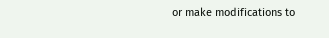or make modifications to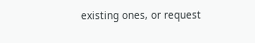existing ones, or request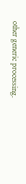other generic processing.